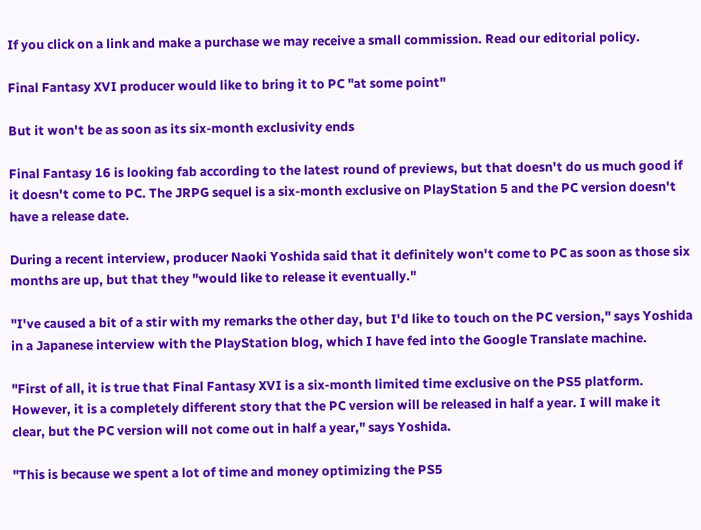If you click on a link and make a purchase we may receive a small commission. Read our editorial policy.

Final Fantasy XVI producer would like to bring it to PC "at some point"

But it won't be as soon as its six-month exclusivity ends

Final Fantasy 16 is looking fab according to the latest round of previews, but that doesn't do us much good if it doesn't come to PC. The JRPG sequel is a six-month exclusive on PlayStation 5 and the PC version doesn't have a release date.

During a recent interview, producer Naoki Yoshida said that it definitely won't come to PC as soon as those six months are up, but that they "would like to release it eventually."

"I've caused a bit of a stir with my remarks the other day, but I'd like to touch on the PC version," says Yoshida in a Japanese interview with the PlayStation blog, which I have fed into the Google Translate machine.

"First of all, it is true that Final Fantasy XVI is a six-month limited time exclusive on the PS5 platform. However, it is a completely different story that the PC version will be released in half a year. I will make it clear, but the PC version will not come out in half a year," says Yoshida.

"This is because we spent a lot of time and money optimizing the PS5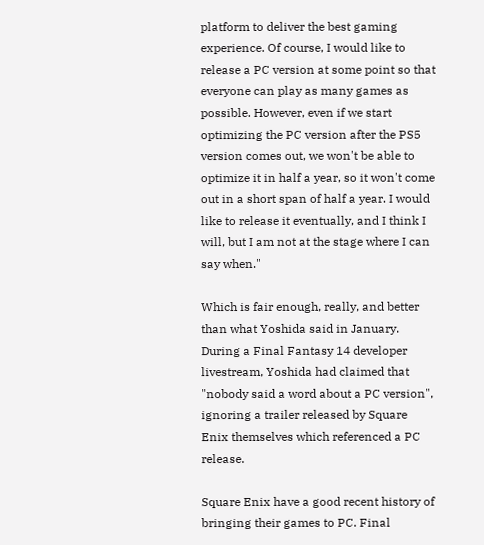platform to deliver the best gaming experience. Of course, I would like to release a PC version at some point so that everyone can play as many games as possible. However, even if we start optimizing the PC version after the PS5 version comes out, we won't be able to optimize it in half a year, so it won't come out in a short span of half a year. I would like to release it eventually, and I think I will, but I am not at the stage where I can say when."

Which is fair enough, really, and better than what Yoshida said in January. During a Final Fantasy 14 developer livestream, Yoshida had claimed that "nobody said a word about a PC version", ignoring a trailer released by Square Enix themselves which referenced a PC release.

Square Enix have a good recent history of bringing their games to PC. Final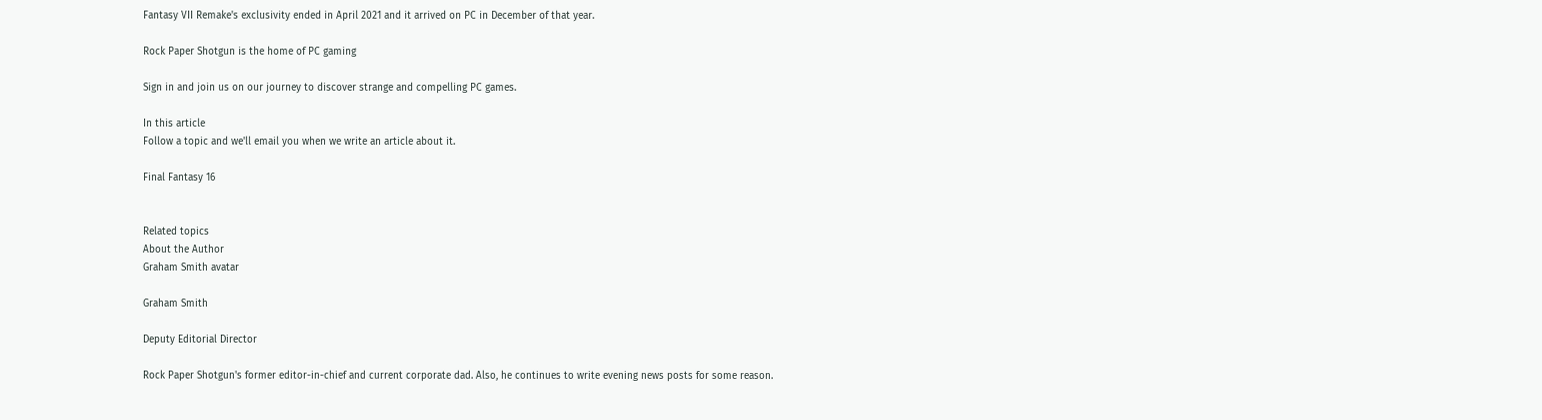Fantasy VII Remake's exclusivity ended in April 2021 and it arrived on PC in December of that year.

Rock Paper Shotgun is the home of PC gaming

Sign in and join us on our journey to discover strange and compelling PC games.

In this article
Follow a topic and we'll email you when we write an article about it.

Final Fantasy 16


Related topics
About the Author
Graham Smith avatar

Graham Smith

Deputy Editorial Director

Rock Paper Shotgun's former editor-in-chief and current corporate dad. Also, he continues to write evening news posts for some reason.